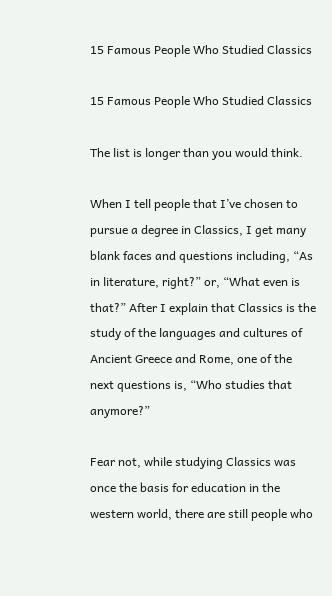15 Famous People Who Studied Classics

15 Famous People Who Studied Classics

The list is longer than you would think.

When I tell people that I’ve chosen to pursue a degree in Classics, I get many blank faces and questions including, “As in literature, right?” or, “What even is that?” After I explain that Classics is the study of the languages and cultures of Ancient Greece and Rome, one of the next questions is, “Who studies that anymore?”

Fear not, while studying Classics was once the basis for education in the western world, there are still people who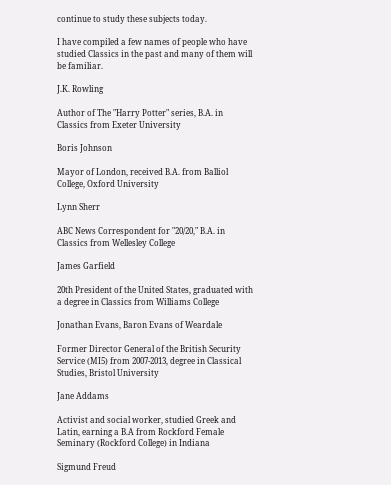continue to study these subjects today.

I have compiled a few names of people who have studied Classics in the past and many of them will be familiar.

J.K. Rowling

Author of The "Harry Potter" series, B.A. in Classics from Exeter University

Boris Johnson

Mayor of London, received B.A. from Balliol College, Oxford University

Lynn Sherr

ABC News Correspondent for "20/20," B.A. in Classics from Wellesley College

James Garfield

20th President of the United States, graduated with a degree in Classics from Williams College

Jonathan Evans, Baron Evans of Weardale

Former Director General of the British Security Service (MI5) from 2007-2013, degree in Classical Studies, Bristol University

Jane Addams

Activist and social worker, studied Greek and Latin, earning a B.A from Rockford Female Seminary (Rockford College) in Indiana

Sigmund Freud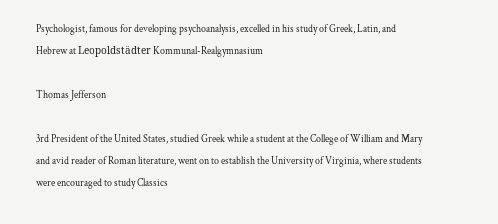Psychologist, famous for developing psychoanalysis, excelled in his study of Greek, Latin, and Hebrew at Leopoldstädter Kommunal-Realgymnasium

Thomas Jefferson

3rd President of the United States, studied Greek while a student at the College of William and Mary and avid reader of Roman literature, went on to establish the University of Virginia, where students were encouraged to study Classics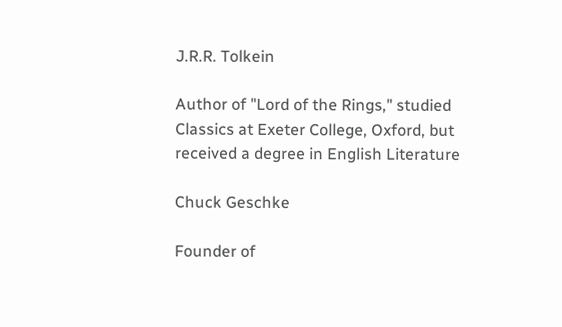J.R.R. Tolkein

Author of "Lord of the Rings," studied Classics at Exeter College, Oxford, but received a degree in English Literature

Chuck Geschke

Founder of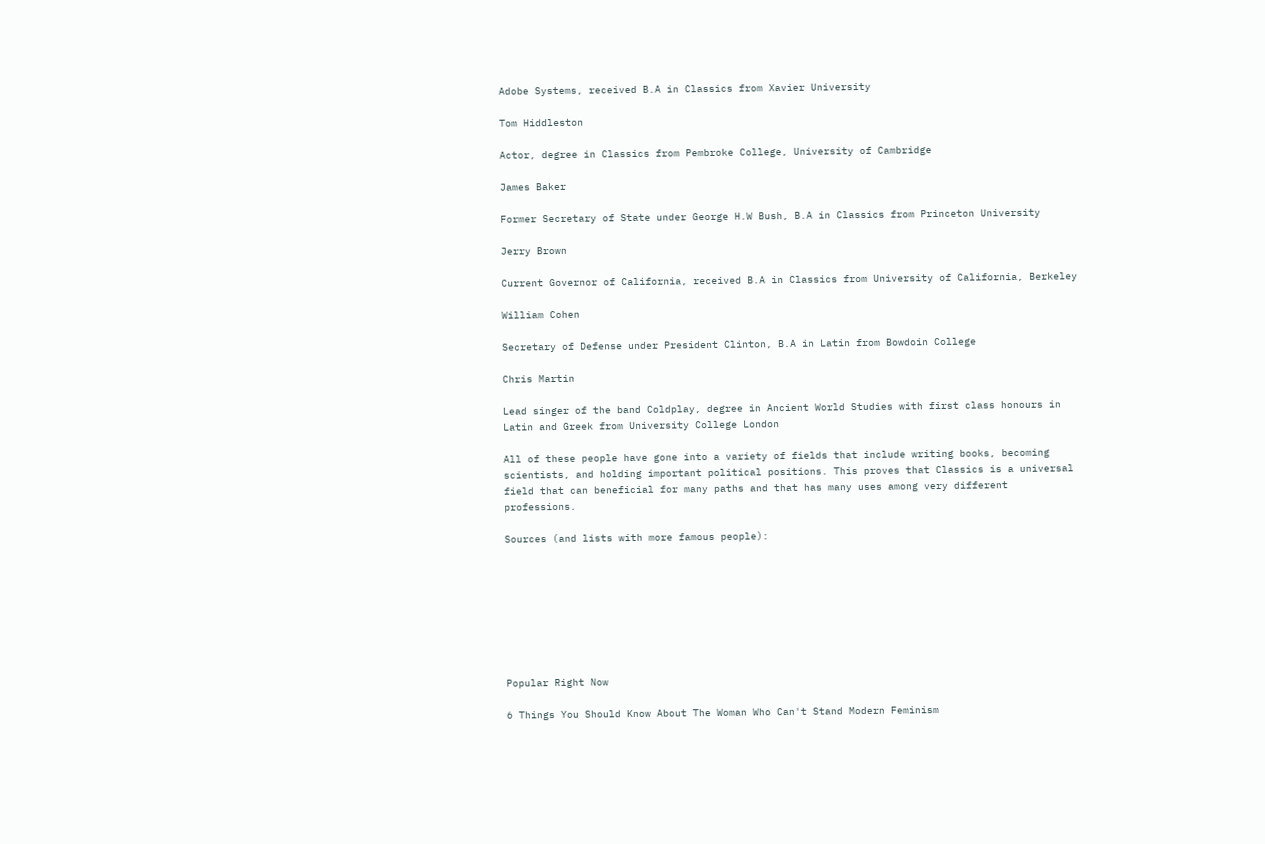Adobe Systems, received B.A in Classics from Xavier University

Tom Hiddleston

Actor, degree in Classics from Pembroke College, University of Cambridge

James Baker

Former Secretary of State under George H.W Bush, B.A in Classics from Princeton University

Jerry Brown

Current Governor of California, received B.A in Classics from University of California, Berkeley

William Cohen

Secretary of Defense under President Clinton, B.A in Latin from Bowdoin College

Chris Martin

Lead singer of the band Coldplay, degree in Ancient World Studies with first class honours in Latin and Greek from University College London

All of these people have gone into a variety of fields that include writing books, becoming scientists, and holding important political positions. This proves that Classics is a universal field that can beneficial for many paths and that has many uses among very different professions.

Sources (and lists with more famous people):








Popular Right Now

6 Things You Should Know About The Woman Who Can't Stand Modern Feminism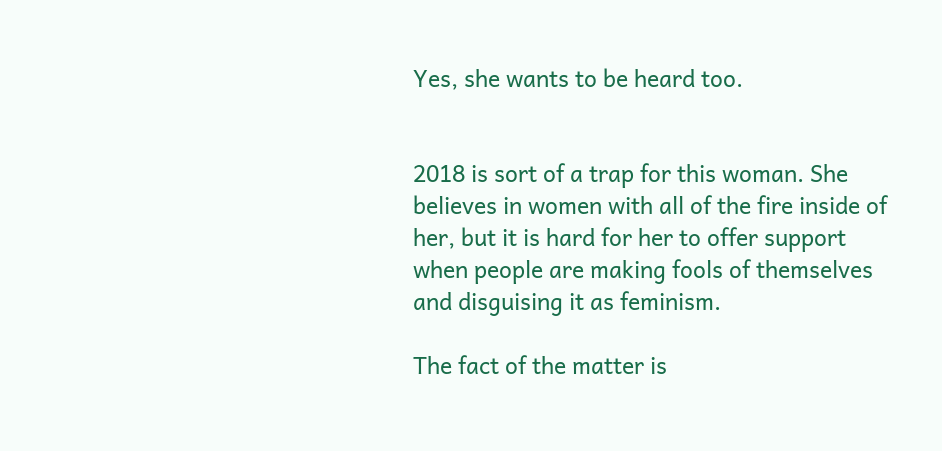Yes, she wants to be heard too.


2018 is sort of a trap for this woman. She believes in women with all of the fire inside of her, but it is hard for her to offer support when people are making fools of themselves and disguising it as feminism.

The fact of the matter is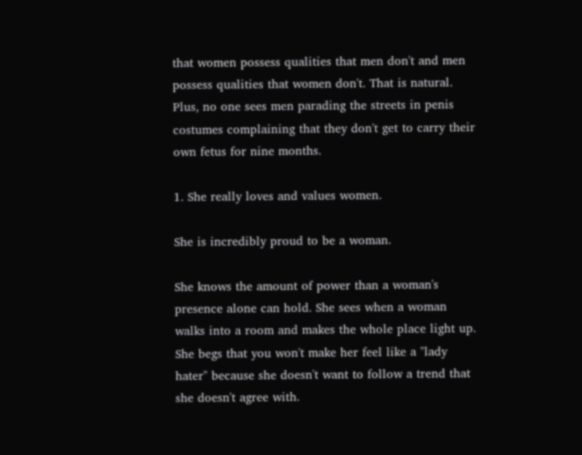that women possess qualities that men don't and men possess qualities that women don't. That is natural. Plus, no one sees men parading the streets in penis costumes complaining that they don't get to carry their own fetus for nine months.

1. She really loves and values women.

She is incredibly proud to be a woman.

She knows the amount of power than a woman's presence alone can hold. She sees when a woman walks into a room and makes the whole place light up. She begs that you won't make her feel like a "lady hater" because she doesn't want to follow a trend that she doesn't agree with.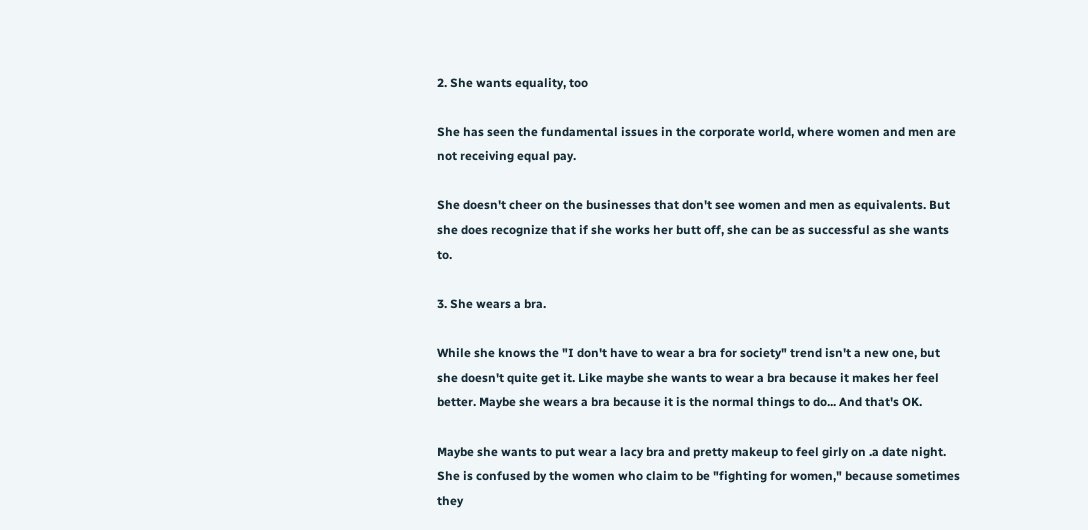2. She wants equality, too

She has seen the fundamental issues in the corporate world, where women and men are not receiving equal pay.

She doesn't cheer on the businesses that don't see women and men as equivalents. But she does recognize that if she works her butt off, she can be as successful as she wants to.

3. She wears a bra.

While she knows the "I don't have to wear a bra for society" trend isn't a new one, but she doesn't quite get it. Like maybe she wants to wear a bra because it makes her feel better. Maybe she wears a bra because it is the normal things to do... And that's OK.

Maybe she wants to put wear a lacy bra and pretty makeup to feel girly on .a date night. She is confused by the women who claim to be "fighting for women," because sometimes they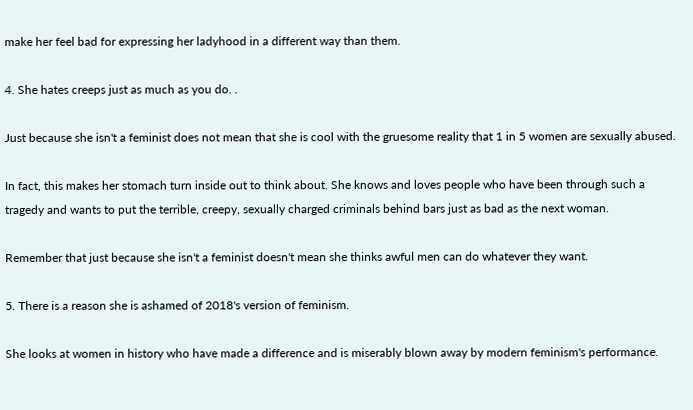make her feel bad for expressing her ladyhood in a different way than them.

4. She hates creeps just as much as you do. .

Just because she isn't a feminist does not mean that she is cool with the gruesome reality that 1 in 5 women are sexually abused.

In fact, this makes her stomach turn inside out to think about. She knows and loves people who have been through such a tragedy and wants to put the terrible, creepy, sexually charged criminals behind bars just as bad as the next woman.

Remember that just because she isn't a feminist doesn't mean she thinks awful men can do whatever they want.

5. There is a reason she is ashamed of 2018's version of feminism.

She looks at women in history who have made a difference and is miserably blown away by modern feminism's performance.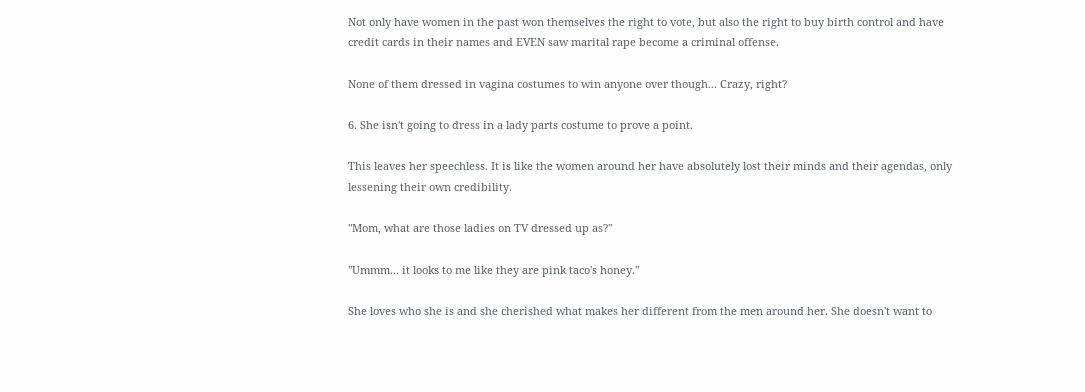Not only have women in the past won themselves the right to vote, but also the right to buy birth control and have credit cards in their names and EVEN saw marital rape become a criminal offense.

None of them dressed in vagina costumes to win anyone over though... Crazy, right?

6. She isn't going to dress in a lady parts costume to prove a point.

This leaves her speechless. It is like the women around her have absolutely lost their minds and their agendas, only lessening their own credibility.

"Mom, what are those ladies on TV dressed up as?"

"Ummm... it looks to me like they are pink taco's honey."

She loves who she is and she cherished what makes her different from the men around her. She doesn't want to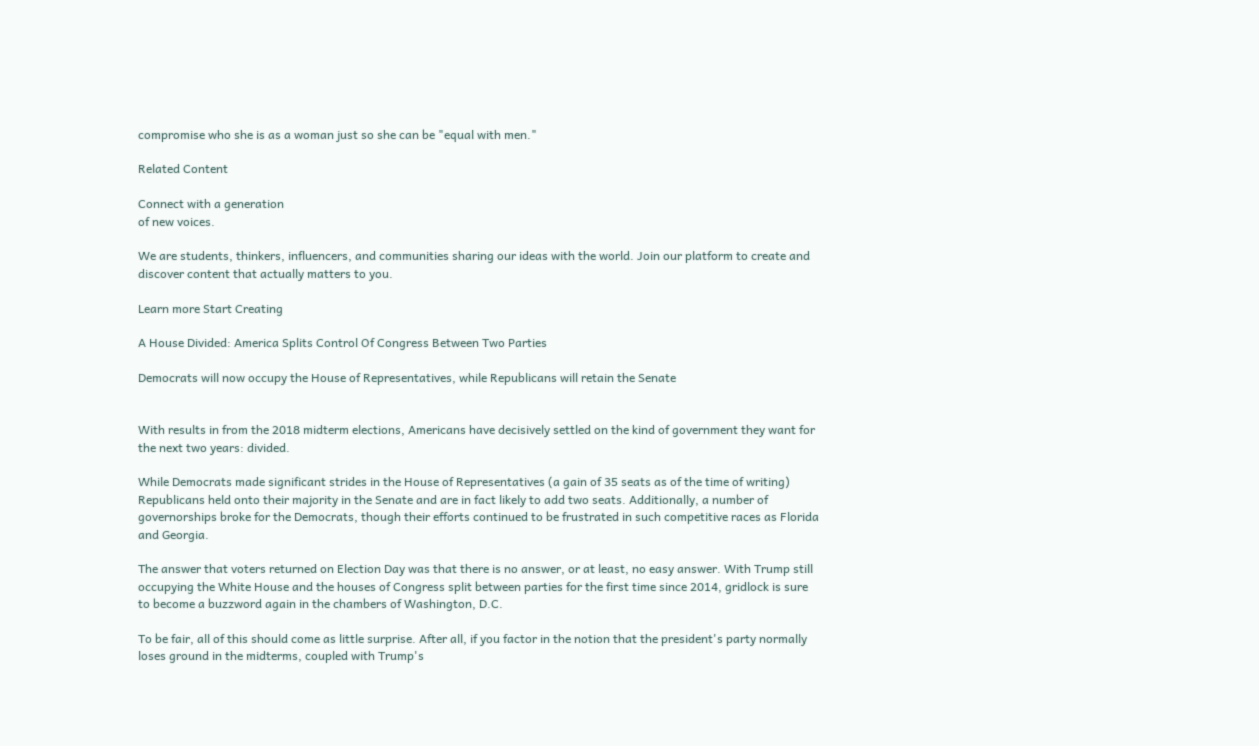compromise who she is as a woman just so she can be "equal with men."

Related Content

Connect with a generation
of new voices.

We are students, thinkers, influencers, and communities sharing our ideas with the world. Join our platform to create and discover content that actually matters to you.

Learn more Start Creating

A House Divided: America Splits Control Of Congress Between Two Parties

Democrats will now occupy the House of Representatives, while Republicans will retain the Senate


With results in from the 2018 midterm elections, Americans have decisively settled on the kind of government they want for the next two years: divided.

While Democrats made significant strides in the House of Representatives (a gain of 35 seats as of the time of writing) Republicans held onto their majority in the Senate and are in fact likely to add two seats. Additionally, a number of governorships broke for the Democrats, though their efforts continued to be frustrated in such competitive races as Florida and Georgia.

The answer that voters returned on Election Day was that there is no answer, or at least, no easy answer. With Trump still occupying the White House and the houses of Congress split between parties for the first time since 2014, gridlock is sure to become a buzzword again in the chambers of Washington, D.C.

To be fair, all of this should come as little surprise. After all, if you factor in the notion that the president's party normally loses ground in the midterms, coupled with Trump's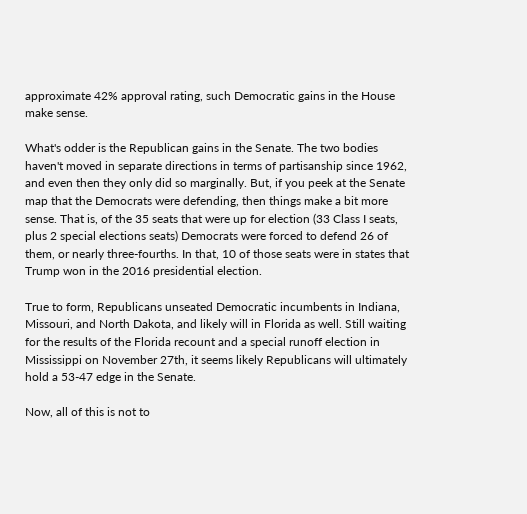approximate 42% approval rating, such Democratic gains in the House make sense.

What's odder is the Republican gains in the Senate. The two bodies haven't moved in separate directions in terms of partisanship since 1962, and even then they only did so marginally. But, if you peek at the Senate map that the Democrats were defending, then things make a bit more sense. That is, of the 35 seats that were up for election (33 Class I seats, plus 2 special elections seats) Democrats were forced to defend 26 of them, or nearly three-fourths. In that, 10 of those seats were in states that Trump won in the 2016 presidential election.

True to form, Republicans unseated Democratic incumbents in Indiana, Missouri, and North Dakota, and likely will in Florida as well. Still waiting for the results of the Florida recount and a special runoff election in Mississippi on November 27th, it seems likely Republicans will ultimately hold a 53-47 edge in the Senate.

Now, all of this is not to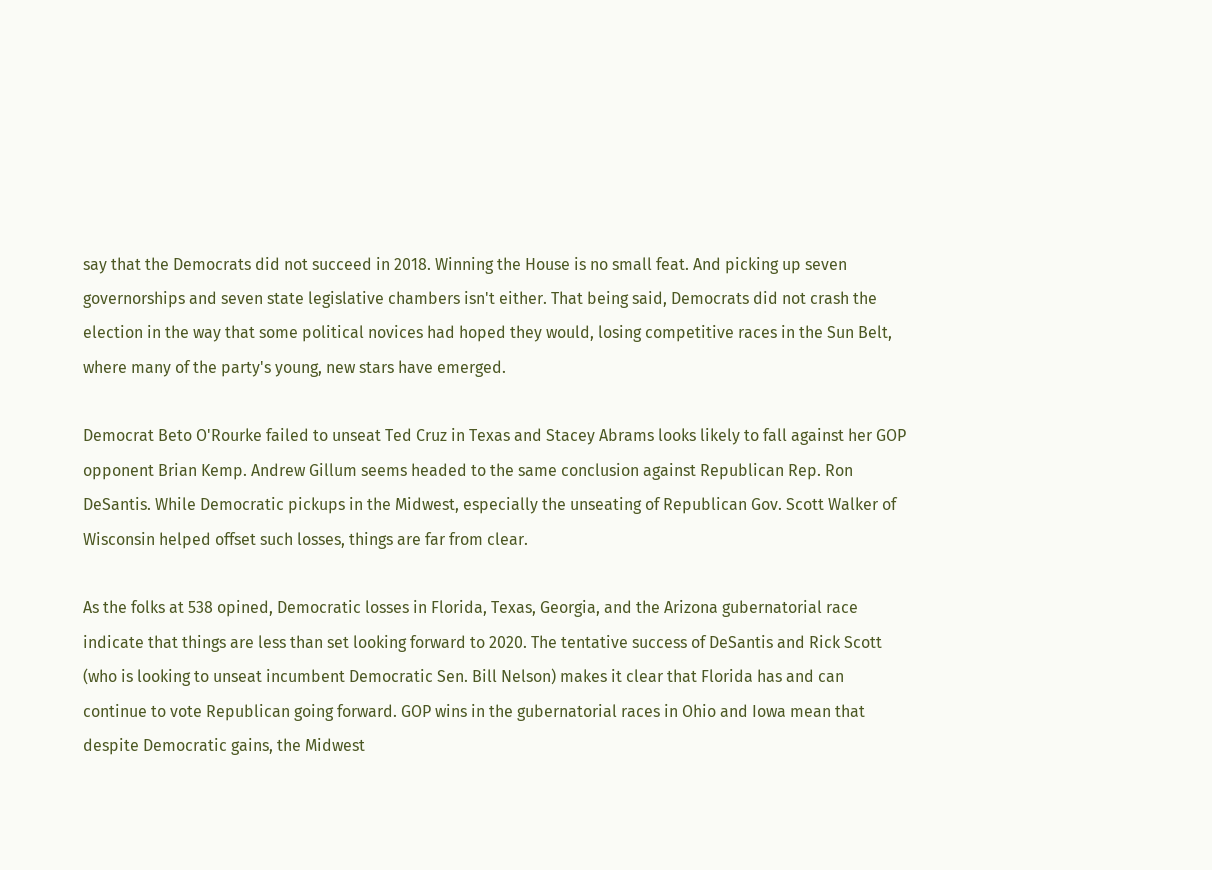say that the Democrats did not succeed in 2018. Winning the House is no small feat. And picking up seven governorships and seven state legislative chambers isn't either. That being said, Democrats did not crash the election in the way that some political novices had hoped they would, losing competitive races in the Sun Belt, where many of the party's young, new stars have emerged.

Democrat Beto O'Rourke failed to unseat Ted Cruz in Texas and Stacey Abrams looks likely to fall against her GOP opponent Brian Kemp. Andrew Gillum seems headed to the same conclusion against Republican Rep. Ron DeSantis. While Democratic pickups in the Midwest, especially the unseating of Republican Gov. Scott Walker of Wisconsin helped offset such losses, things are far from clear.

As the folks at 538 opined, Democratic losses in Florida, Texas, Georgia, and the Arizona gubernatorial race indicate that things are less than set looking forward to 2020. The tentative success of DeSantis and Rick Scott (who is looking to unseat incumbent Democratic Sen. Bill Nelson) makes it clear that Florida has and can continue to vote Republican going forward. GOP wins in the gubernatorial races in Ohio and Iowa mean that despite Democratic gains, the Midwest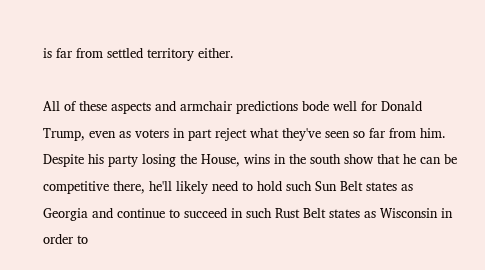is far from settled territory either.

All of these aspects and armchair predictions bode well for Donald Trump, even as voters in part reject what they've seen so far from him. Despite his party losing the House, wins in the south show that he can be competitive there, he'll likely need to hold such Sun Belt states as Georgia and continue to succeed in such Rust Belt states as Wisconsin in order to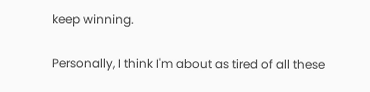keep winning.

Personally, I think I'm about as tired of all these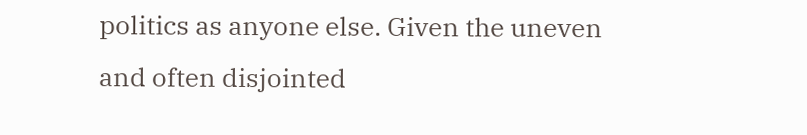politics as anyone else. Given the uneven and often disjointed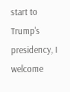start to Trump's presidency, I welcome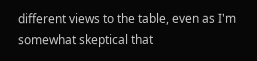different views to the table, even as I'm somewhat skeptical that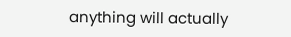anything will actually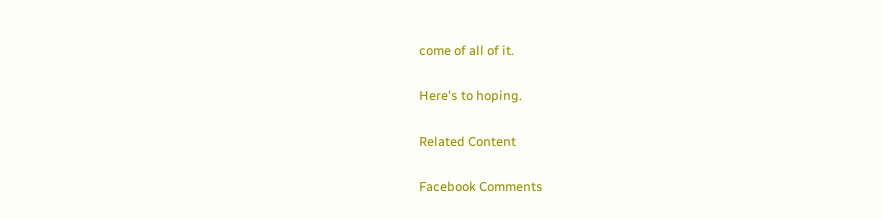come of all of it.

Here's to hoping.

Related Content

Facebook Comments